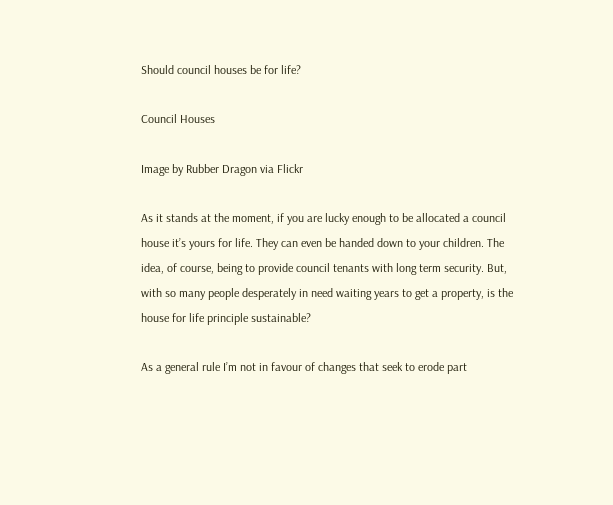Should council houses be for life?

Council Houses

Image by Rubber Dragon via Flickr

As it stands at the moment, if you are lucky enough to be allocated a council house it’s yours for life. They can even be handed down to your children. The idea, of course, being to provide council tenants with long term security. But, with so many people desperately in need waiting years to get a property, is the house for life principle sustainable?

As a general rule I’m not in favour of changes that seek to erode part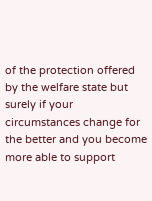of the protection offered by the welfare state but surely if your circumstances change for the better and you become more able to support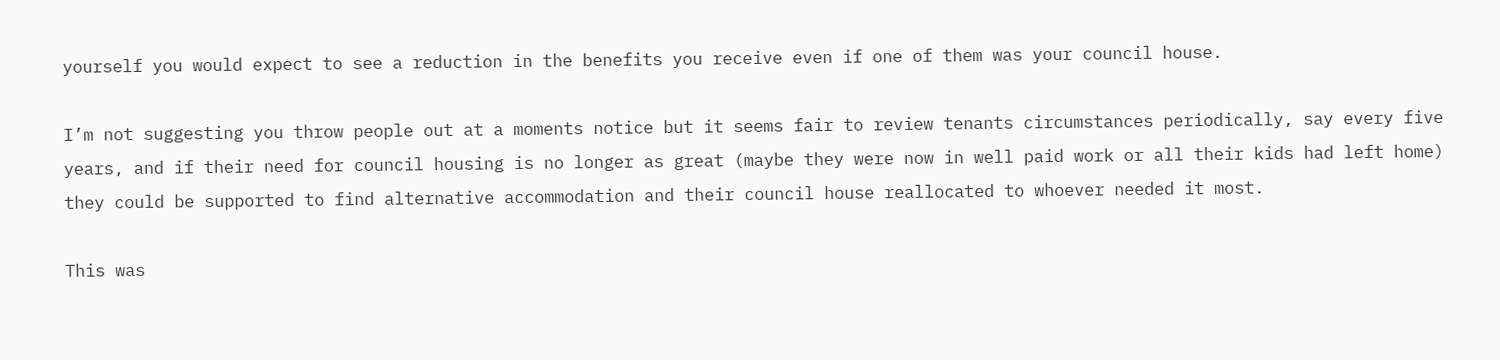yourself you would expect to see a reduction in the benefits you receive even if one of them was your council house.

I’m not suggesting you throw people out at a moments notice but it seems fair to review tenants circumstances periodically, say every five years, and if their need for council housing is no longer as great (maybe they were now in well paid work or all their kids had left home) they could be supported to find alternative accommodation and their council house reallocated to whoever needed it most.

This was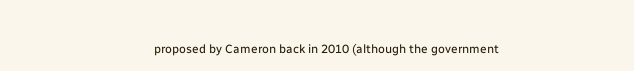proposed by Cameron back in 2010 (although the government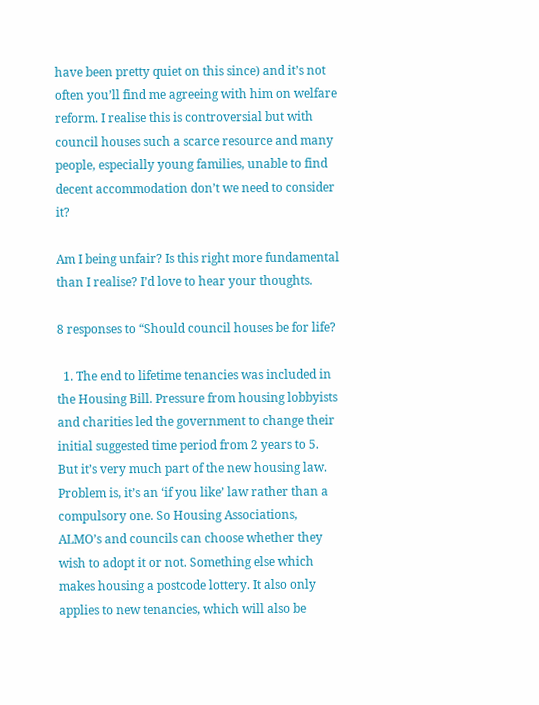have been pretty quiet on this since) and it’s not often you’ll find me agreeing with him on welfare reform. I realise this is controversial but with council houses such a scarce resource and many people, especially young families, unable to find decent accommodation don’t we need to consider it?

Am I being unfair? Is this right more fundamental than I realise? I’d love to hear your thoughts.

8 responses to “Should council houses be for life?

  1. The end to lifetime tenancies was included in the Housing Bill. Pressure from housing lobbyists and charities led the government to change their initial suggested time period from 2 years to 5. But it’s very much part of the new housing law. Problem is, it’s an ‘if you like’ law rather than a compulsory one. So Housing Associations, ALMO’s and councils can choose whether they wish to adopt it or not. Something else which makes housing a postcode lottery. It also only applies to new tenancies, which will also be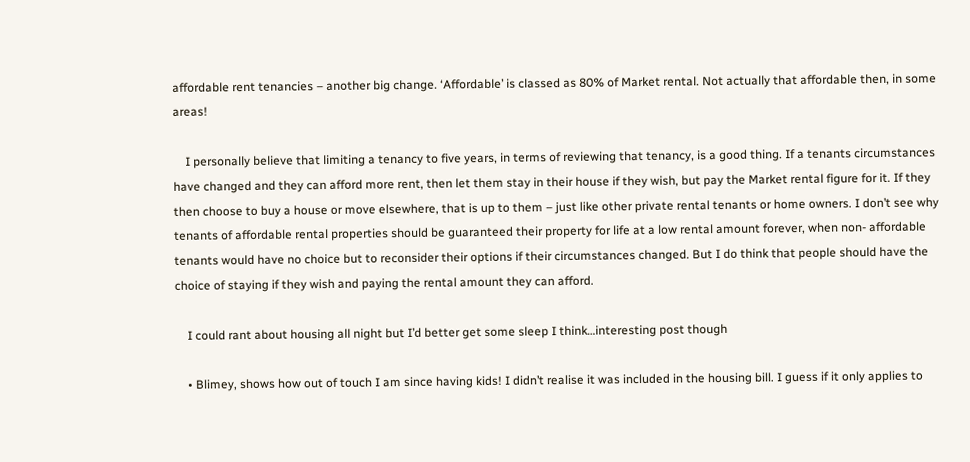affordable rent tenancies – another big change. ‘Affordable’ is classed as 80% of Market rental. Not actually that affordable then, in some areas!

    I personally believe that limiting a tenancy to five years, in terms of reviewing that tenancy, is a good thing. If a tenants circumstances have changed and they can afford more rent, then let them stay in their house if they wish, but pay the Market rental figure for it. If they then choose to buy a house or move elsewhere, that is up to them – just like other private rental tenants or home owners. I don’t see why tenants of affordable rental properties should be guaranteed their property for life at a low rental amount forever, when non- affordable tenants would have no choice but to reconsider their options if their circumstances changed. But I do think that people should have the choice of staying if they wish and paying the rental amount they can afford.

    I could rant about housing all night but I’d better get some sleep I think…interesting post though

    • Blimey, shows how out of touch I am since having kids! I didn’t realise it was included in the housing bill. I guess if it only applies to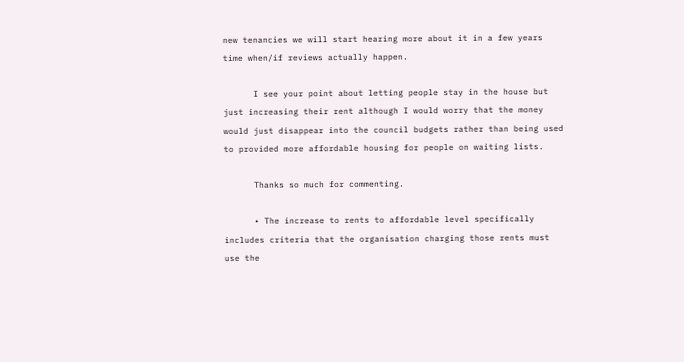new tenancies we will start hearing more about it in a few years time when/if reviews actually happen.

      I see your point about letting people stay in the house but just increasing their rent although I would worry that the money would just disappear into the council budgets rather than being used to provided more affordable housing for people on waiting lists.

      Thanks so much for commenting.

      • The increase to rents to affordable level specifically includes criteria that the organisation charging those rents must use the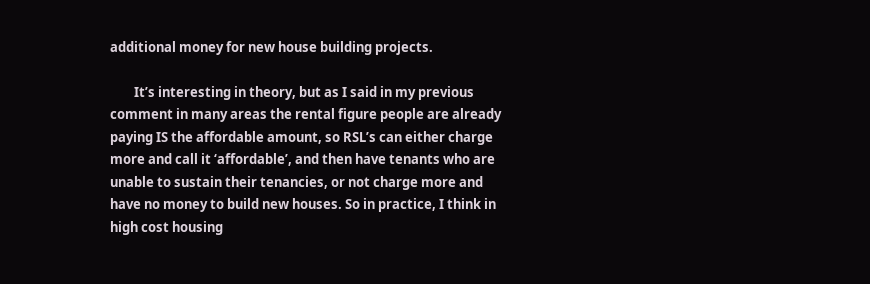additional money for new house building projects.

        It’s interesting in theory, but as I said in my previous comment in many areas the rental figure people are already paying IS the affordable amount, so RSL’s can either charge more and call it ‘affordable’, and then have tenants who are unable to sustain their tenancies, or not charge more and have no money to build new houses. So in practice, I think in high cost housing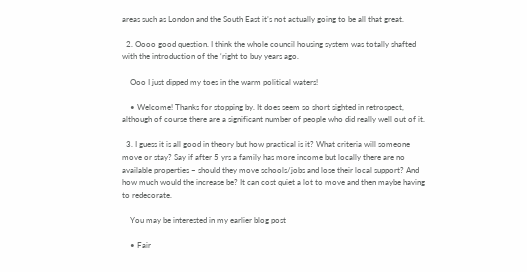areas such as London and the South East it’s not actually going to be all that great.

  2. Oooo good question. I think the whole council housing system was totally shafted with the introduction of the ‘right to buy years ago.

    Ooo I just dipped my toes in the warm political waters!

    • Welcome! Thanks for stopping by. It does seem so short sighted in retrospect, although of course there are a significant number of people who did really well out of it.

  3. I guess it is all good in theory but how practical is it? What criteria will someone move or stay? Say if after 5 yrs a family has more income but locally there are no available properties – should they move schools/jobs and lose their local support? And how much would the increase be? It can cost quiet a lot to move and then maybe having to redecorate.

    You may be interested in my earlier blog post

    • Fair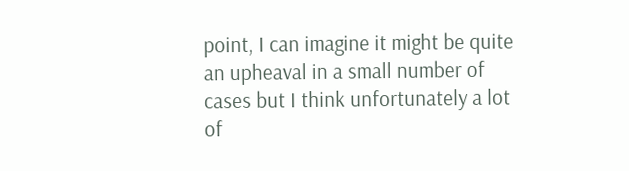point, I can imagine it might be quite an upheaval in a small number of cases but I think unfortunately a lot of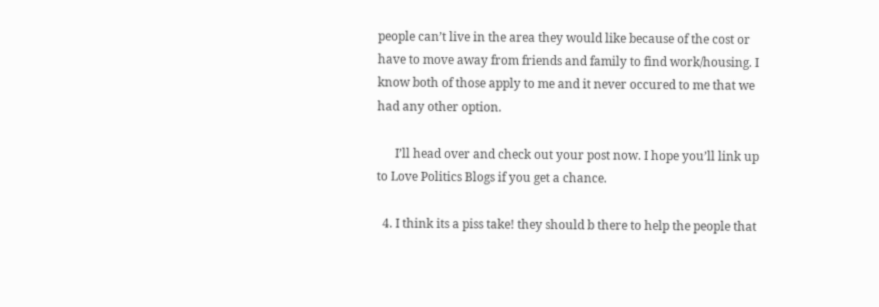people can’t live in the area they would like because of the cost or have to move away from friends and family to find work/housing. I know both of those apply to me and it never occured to me that we had any other option.

      I’ll head over and check out your post now. I hope you’ll link up to Love Politics Blogs if you get a chance.

  4. I think its a piss take! they should b there to help the people that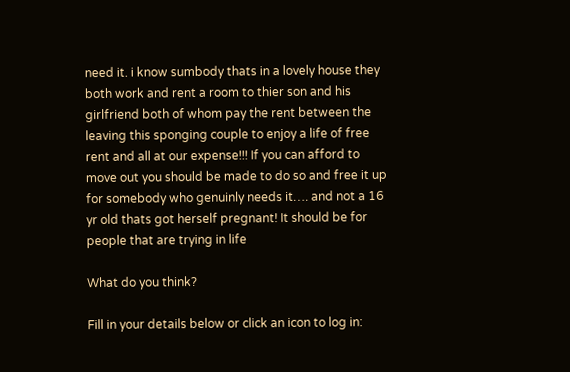need it. i know sumbody thats in a lovely house they both work and rent a room to thier son and his girlfriend both of whom pay the rent between the leaving this sponging couple to enjoy a life of free rent and all at our expense!!! If you can afford to move out you should be made to do so and free it up for somebody who genuinly needs it…. and not a 16 yr old thats got herself pregnant! It should be for people that are trying in life

What do you think?

Fill in your details below or click an icon to log in: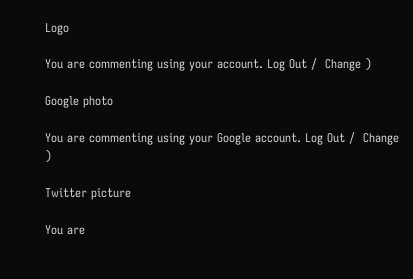Logo

You are commenting using your account. Log Out /  Change )

Google photo

You are commenting using your Google account. Log Out /  Change )

Twitter picture

You are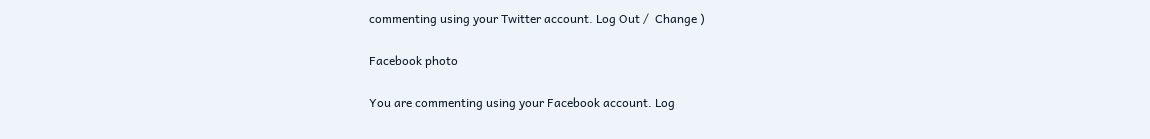commenting using your Twitter account. Log Out /  Change )

Facebook photo

You are commenting using your Facebook account. Log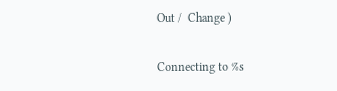Out /  Change )

Connecting to %s